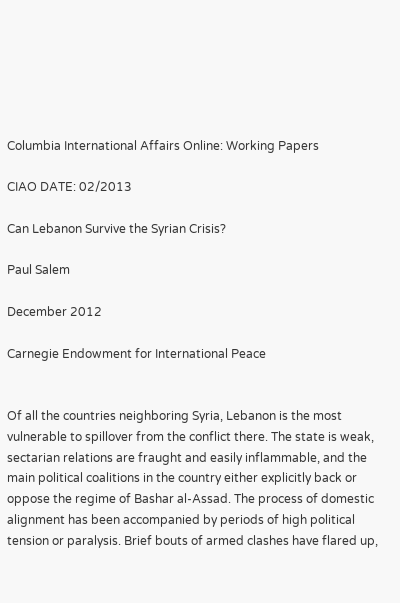Columbia International Affairs Online: Working Papers

CIAO DATE: 02/2013

Can Lebanon Survive the Syrian Crisis?

Paul Salem

December 2012

Carnegie Endowment for International Peace


Of all the countries neighboring Syria, Lebanon is the most vulnerable to spillover from the conflict there. The state is weak, sectarian relations are fraught and easily inflammable, and the main political coalitions in the country either explicitly back or oppose the regime of Bashar al-Assad. The process of domestic alignment has been accompanied by periods of high political tension or paralysis. Brief bouts of armed clashes have flared up,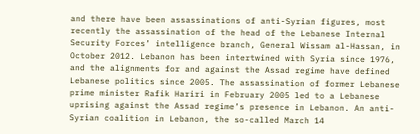and there have been assassinations of anti-Syrian figures, most recently the assassination of the head of the Lebanese Internal Security Forces’ intelligence branch, General Wissam al-Hassan, in October 2012. Lebanon has been intertwined with Syria since 1976, and the alignments for and against the Assad regime have defined Lebanese politics since 2005. The assassination of former Lebanese prime minister Rafik Hariri in February 2005 led to a Lebanese uprising against the Assad regime’s presence in Lebanon. An anti-Syrian coalition in Lebanon, the so-called March 14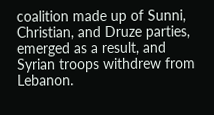coalition made up of Sunni, Christian, and Druze parties, emerged as a result, and Syrian troops withdrew from Lebanon.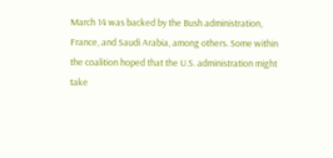March 14 was backed by the Bush administration, France, and Saudi Arabia, among others. Some within the coalition hoped that the U.S. administration might take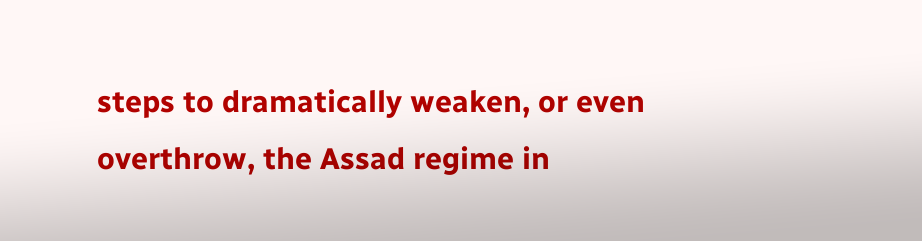steps to dramatically weaken, or even overthrow, the Assad regime in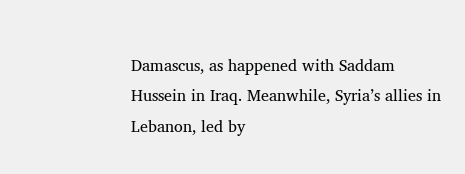Damascus, as happened with Saddam Hussein in Iraq. Meanwhile, Syria’s allies in Lebanon, led by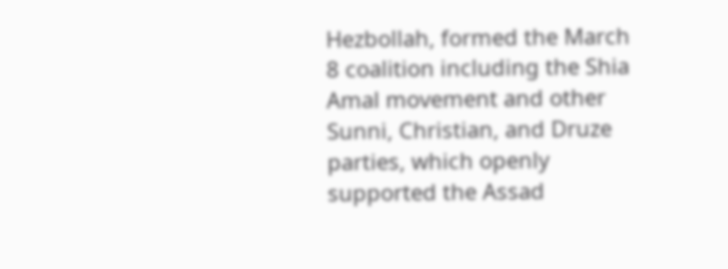Hezbollah, formed the March 8 coalition including the Shia Amal movement and other Sunni, Christian, and Druze parties, which openly supported the Assad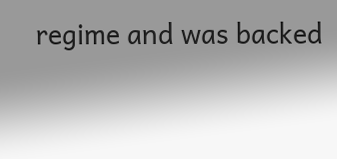regime and was backed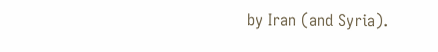by Iran (and Syria).